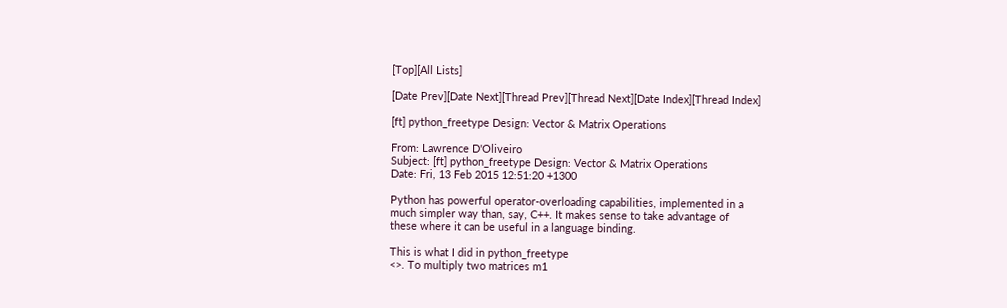[Top][All Lists]

[Date Prev][Date Next][Thread Prev][Thread Next][Date Index][Thread Index]

[ft] python_freetype Design: Vector & Matrix Operations

From: Lawrence D'Oliveiro
Subject: [ft] python_freetype Design: Vector & Matrix Operations
Date: Fri, 13 Feb 2015 12:51:20 +1300

Python has powerful operator-overloading capabilities, implemented in a
much simpler way than, say, C++. It makes sense to take advantage of
these where it can be useful in a language binding.

This is what I did in python_freetype
<>. To multiply two matrices m1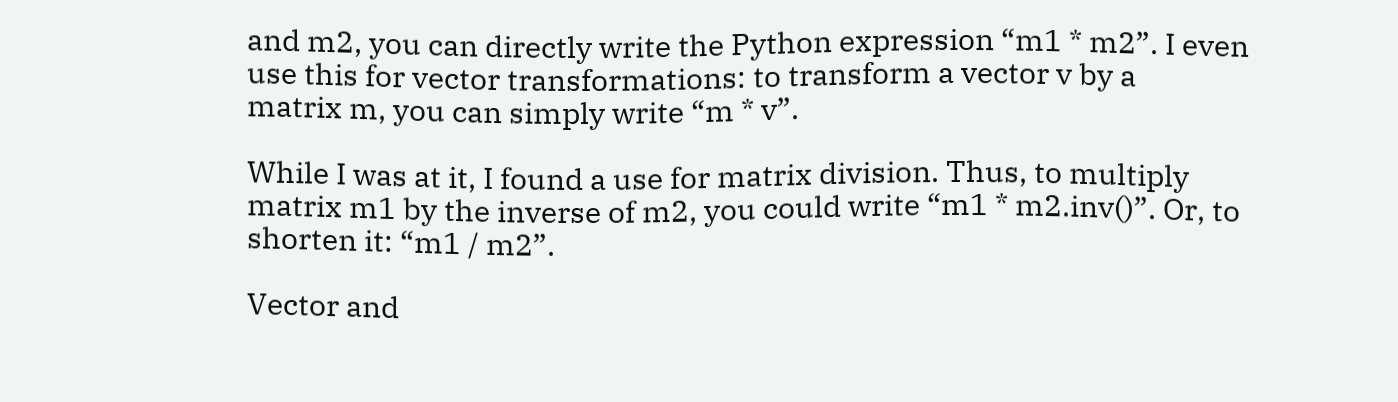and m2, you can directly write the Python expression “m1 * m2”. I even
use this for vector transformations: to transform a vector v by a
matrix m, you can simply write “m * v”.

While I was at it, I found a use for matrix division. Thus, to multiply
matrix m1 by the inverse of m2, you could write “m1 * m2.inv()”. Or, to
shorten it: “m1 / m2”.

Vector and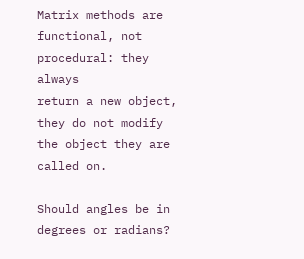Matrix methods are functional, not procedural: they always
return a new object, they do not modify the object they are called on.

Should angles be in degrees or radians?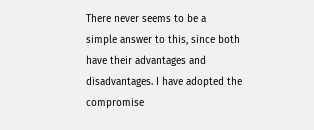There never seems to be a
simple answer to this, since both have their advantages and
disadvantages. I have adopted the compromise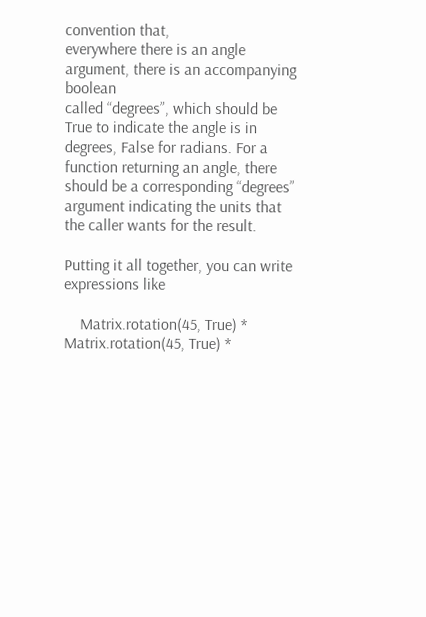convention that,
everywhere there is an angle argument, there is an accompanying boolean
called “degrees”, which should be True to indicate the angle is in
degrees, False for radians. For a function returning an angle, there
should be a corresponding “degrees” argument indicating the units that
the caller wants for the result.

Putting it all together, you can write expressions like

    Matrix.rotation(45, True) * Matrix.rotation(45, True) *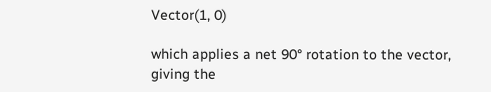Vector(1, 0)

which applies a net 90° rotation to the vector, giving the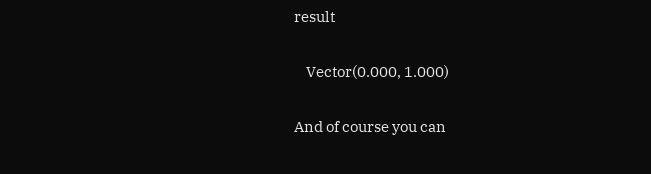result

    Vector(0.000, 1.000)

And of course you can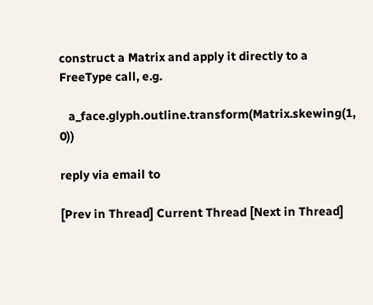construct a Matrix and apply it directly to a
FreeType call, e.g.

   a_face.glyph.outline.transform(Matrix.skewing(1, 0))

reply via email to

[Prev in Thread] Current Thread [Next in Thread]